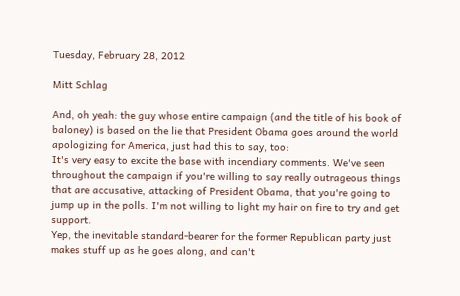Tuesday, February 28, 2012

Mitt Schlag

And, oh yeah: the guy whose entire campaign (and the title of his book of baloney) is based on the lie that President Obama goes around the world apologizing for America, just had this to say, too:
It's very easy to excite the base with incendiary comments. We've seen throughout the campaign if you're willing to say really outrageous things that are accusative, attacking of President Obama, that you're going to jump up in the polls. I'm not willing to light my hair on fire to try and get support.
Yep, the inevitable standard-bearer for the former Republican party just makes stuff up as he goes along, and can't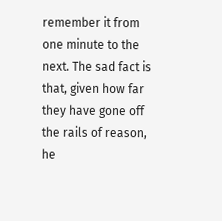remember it from one minute to the next. The sad fact is that, given how far they have gone off the rails of reason, he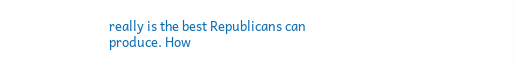really is the best Republicans can produce. How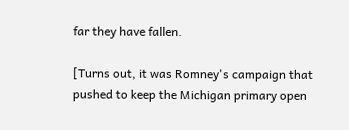far they have fallen.

[Turns out, it was Romney's campaign that pushed to keep the Michigan primary open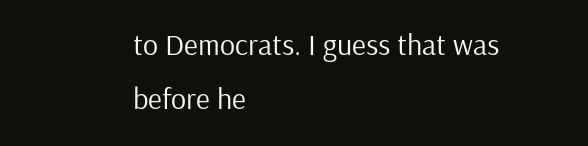to Democrats. I guess that was before he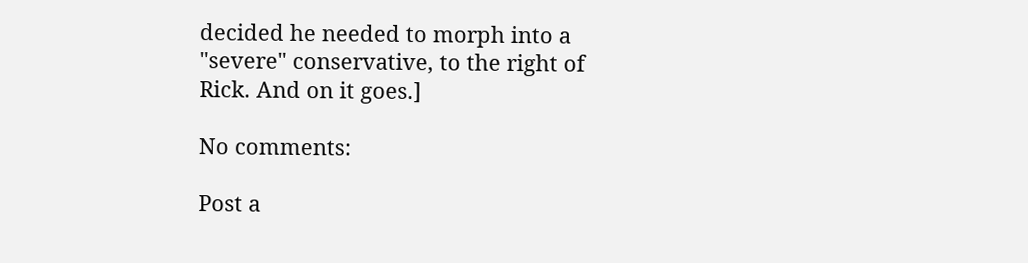decided he needed to morph into a "severe" conservative, to the right of Rick. And on it goes.]

No comments:

Post a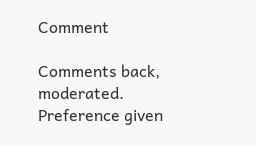Comment

Comments back, moderated. Preference given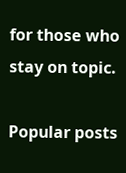for those who stay on topic.

Popular posts